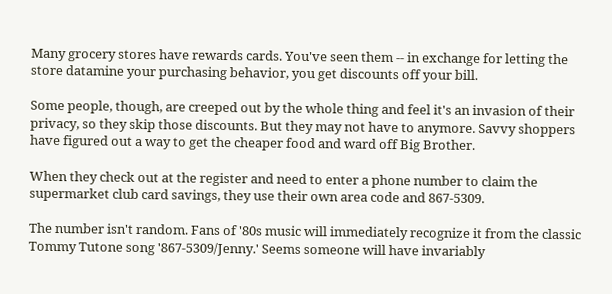Many grocery stores have rewards cards. You've seen them -- in exchange for letting the store datamine your purchasing behavior, you get discounts off your bill.

Some people, though, are creeped out by the whole thing and feel it's an invasion of their privacy, so they skip those discounts. But they may not have to anymore. Savvy shoppers have figured out a way to get the cheaper food and ward off Big Brother.

When they check out at the register and need to enter a phone number to claim the supermarket club card savings, they use their own area code and 867-5309.

The number isn't random. Fans of '80s music will immediately recognize it from the classic Tommy Tutone song '867-5309/Jenny.' Seems someone will have invariably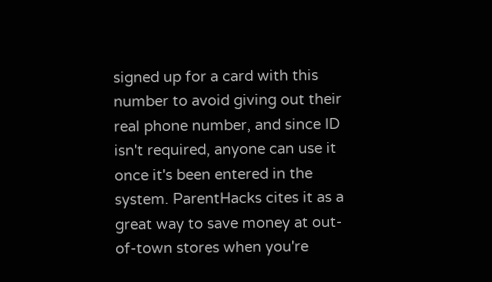signed up for a card with this number to avoid giving out their real phone number, and since ID isn't required, anyone can use it once it's been entered in the system. ParentHacks cites it as a great way to save money at out-of-town stores when you're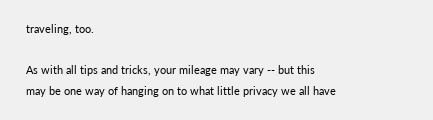traveling, too.

As with all tips and tricks, your mileage may vary -- but this may be one way of hanging on to what little privacy we all have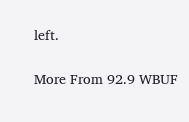left.

More From 92.9 WBUF